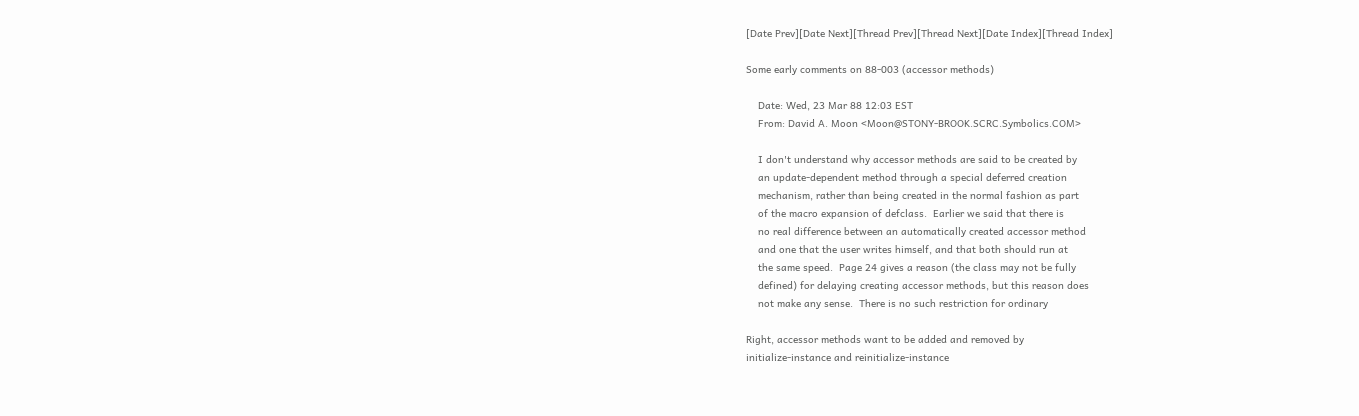[Date Prev][Date Next][Thread Prev][Thread Next][Date Index][Thread Index]

Some early comments on 88-003 (accessor methods)

    Date: Wed, 23 Mar 88 12:03 EST
    From: David A. Moon <Moon@STONY-BROOK.SCRC.Symbolics.COM>

    I don't understand why accessor methods are said to be created by
    an update-dependent method through a special deferred creation
    mechanism, rather than being created in the normal fashion as part
    of the macro expansion of defclass.  Earlier we said that there is
    no real difference between an automatically created accessor method
    and one that the user writes himself, and that both should run at
    the same speed.  Page 24 gives a reason (the class may not be fully
    defined) for delaying creating accessor methods, but this reason does
    not make any sense.  There is no such restriction for ordinary

Right, accessor methods want to be added and removed by
initialize-instance and reinitialize-instance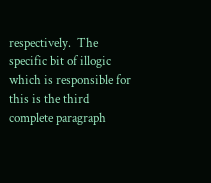respectively.  The
specific bit of illogic which is responsible for this is the third
complete paragraph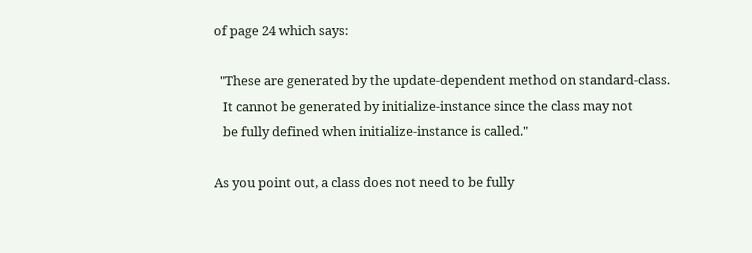of page 24 which says:

  "These are generated by the update-dependent method on standard-class.
   It cannot be generated by initialize-instance since the class may not
   be fully defined when initialize-instance is called."

As you point out, a class does not need to be fully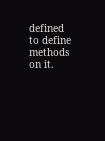defined to define
methods on it.